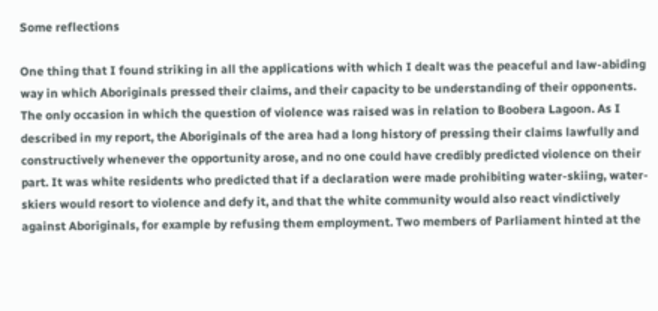Some reflections

One thing that I found striking in all the applications with which I dealt was the peaceful and law-abiding way in which Aboriginals pressed their claims, and their capacity to be understanding of their opponents. The only occasion in which the question of violence was raised was in relation to Boobera Lagoon. As I described in my report, the Aboriginals of the area had a long history of pressing their claims lawfully and constructively whenever the opportunity arose, and no one could have credibly predicted violence on their part. It was white residents who predicted that if a declaration were made prohibiting water-skiing, water-skiers would resort to violence and defy it, and that the white community would also react vindictively against Aboriginals, for example by refusing them employment. Two members of Parliament hinted at the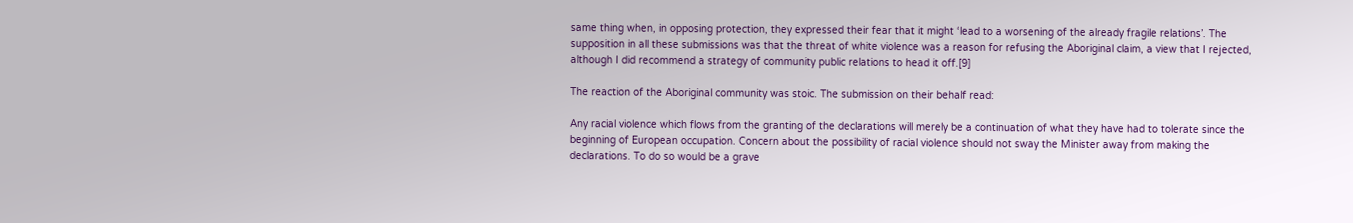same thing when, in opposing protection, they expressed their fear that it might ‘lead to a worsening of the already fragile relations’. The supposition in all these submissions was that the threat of white violence was a reason for refusing the Aboriginal claim, a view that I rejected, although I did recommend a strategy of community public relations to head it off.[9]

The reaction of the Aboriginal community was stoic. The submission on their behalf read:

Any racial violence which flows from the granting of the declarations will merely be a continuation of what they have had to tolerate since the beginning of European occupation. Concern about the possibility of racial violence should not sway the Minister away from making the declarations. To do so would be a grave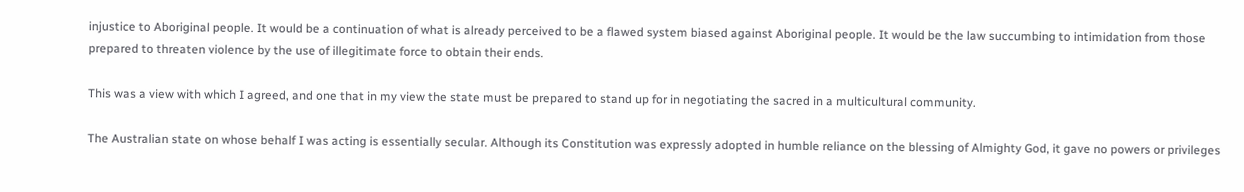injustice to Aboriginal people. It would be a continuation of what is already perceived to be a flawed system biased against Aboriginal people. It would be the law succumbing to intimidation from those prepared to threaten violence by the use of illegitimate force to obtain their ends.

This was a view with which I agreed, and one that in my view the state must be prepared to stand up for in negotiating the sacred in a multicultural community.

The Australian state on whose behalf I was acting is essentially secular. Although its Constitution was expressly adopted in humble reliance on the blessing of Almighty God, it gave no powers or privileges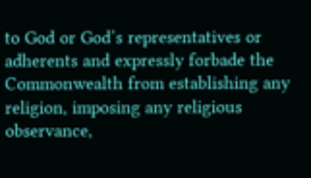to God or God’s representatives or adherents and expressly forbade the Commonwealth from establishing any religion, imposing any religious observance,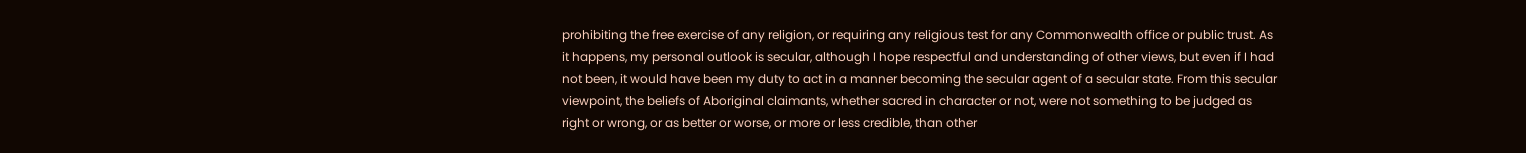prohibiting the free exercise of any religion, or requiring any religious test for any Commonwealth office or public trust. As it happens, my personal outlook is secular, although I hope respectful and understanding of other views, but even if I had not been, it would have been my duty to act in a manner becoming the secular agent of a secular state. From this secular viewpoint, the beliefs of Aboriginal claimants, whether sacred in character or not, were not something to be judged as right or wrong, or as better or worse, or more or less credible, than other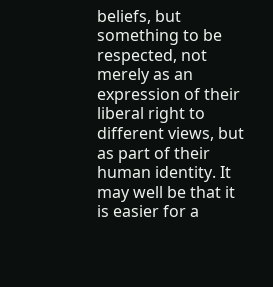beliefs, but something to be respected, not merely as an expression of their liberal right to different views, but as part of their human identity. It may well be that it is easier for a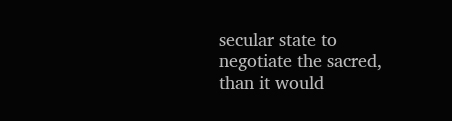secular state to negotiate the sacred, than it would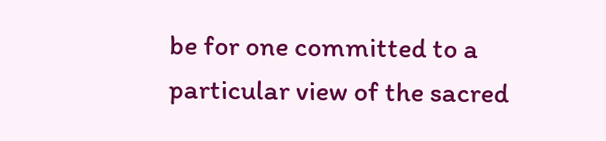be for one committed to a particular view of the sacred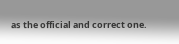as the official and correct one.